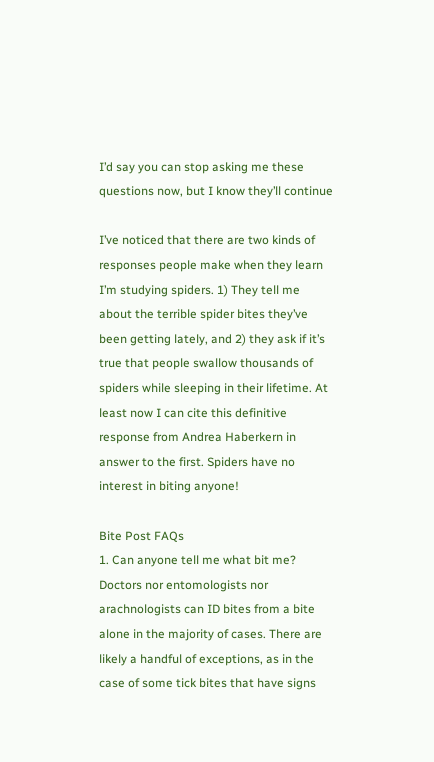I’d say you can stop asking me these questions now, but I know they’ll continue

I’ve noticed that there are two kinds of responses people make when they learn I’m studying spiders. 1) They tell me about the terrible spider bites they’ve been getting lately, and 2) they ask if it’s true that people swallow thousands of spiders while sleeping in their lifetime. At least now I can cite this definitive response from Andrea Haberkern in answer to the first. Spiders have no interest in biting anyone!

Bite Post FAQs
1. Can anyone tell me what bit me?
Doctors nor entomologists nor arachnologists can ID bites from a bite alone in the majority of cases. There are likely a handful of exceptions, as in the case of some tick bites that have signs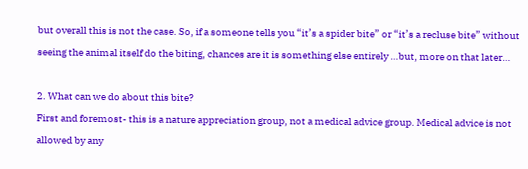but overall this is not the case. So, if a someone tells you “it’s a spider bite” or “it’s a recluse bite” without seeing the animal itself do the biting, chances are it is something else entirely …but, more on that later…

2. What can we do about this bite?
First and foremost- this is a nature appreciation group, not a medical advice group. Medical advice is not allowed by any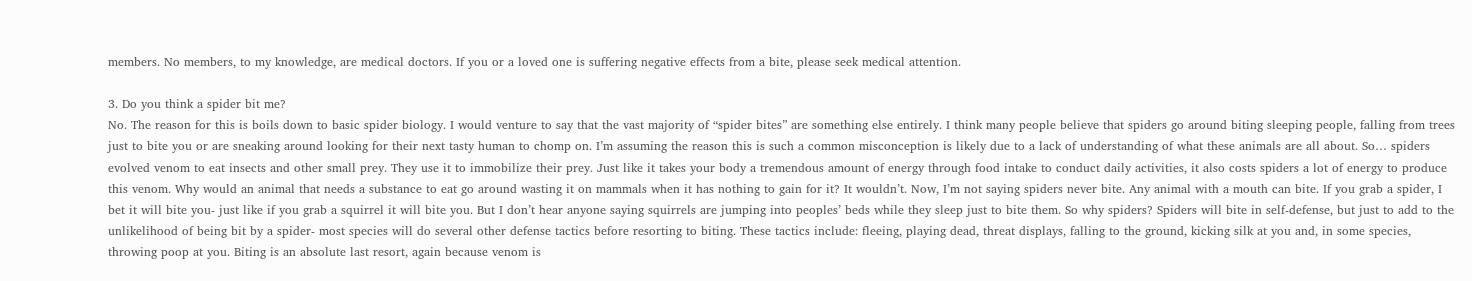members. No members, to my knowledge, are medical doctors. If you or a loved one is suffering negative effects from a bite, please seek medical attention.

3. Do you think a spider bit me?
No. The reason for this is boils down to basic spider biology. I would venture to say that the vast majority of “spider bites” are something else entirely. I think many people believe that spiders go around biting sleeping people, falling from trees just to bite you or are sneaking around looking for their next tasty human to chomp on. I’m assuming the reason this is such a common misconception is likely due to a lack of understanding of what these animals are all about. So… spiders evolved venom to eat insects and other small prey. They use it to immobilize their prey. Just like it takes your body a tremendous amount of energy through food intake to conduct daily activities, it also costs spiders a lot of energy to produce this venom. Why would an animal that needs a substance to eat go around wasting it on mammals when it has nothing to gain for it? It wouldn’t. Now, I’m not saying spiders never bite. Any animal with a mouth can bite. If you grab a spider, I bet it will bite you- just like if you grab a squirrel it will bite you. But I don’t hear anyone saying squirrels are jumping into peoples’ beds while they sleep just to bite them. So why spiders? Spiders will bite in self-defense, but just to add to the unlikelihood of being bit by a spider- most species will do several other defense tactics before resorting to biting. These tactics include: fleeing, playing dead, threat displays, falling to the ground, kicking silk at you and, in some species, throwing poop at you. Biting is an absolute last resort, again because venom is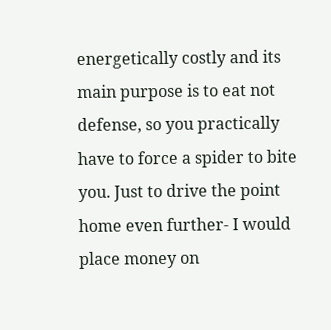energetically costly and its main purpose is to eat not defense, so you practically have to force a spider to bite you. Just to drive the point home even further- I would place money on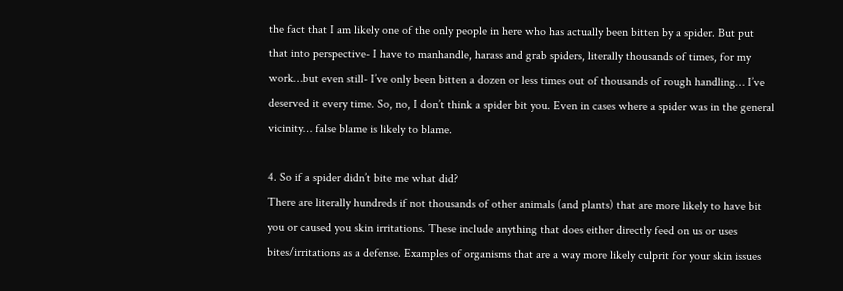the fact that I am likely one of the only people in here who has actually been bitten by a spider. But put that into perspective- I have to manhandle, harass and grab spiders, literally thousands of times, for my work…but even still- I’ve only been bitten a dozen or less times out of thousands of rough handling… I’ve deserved it every time. So, no, I don’t think a spider bit you. Even in cases where a spider was in the general vicinity… false blame is likely to blame.

4. So if a spider didn’t bite me what did?
There are literally hundreds if not thousands of other animals (and plants) that are more likely to have bit you or caused you skin irritations. These include anything that does either directly feed on us or uses bites/irritations as a defense. Examples of organisms that are a way more likely culprit for your skin issues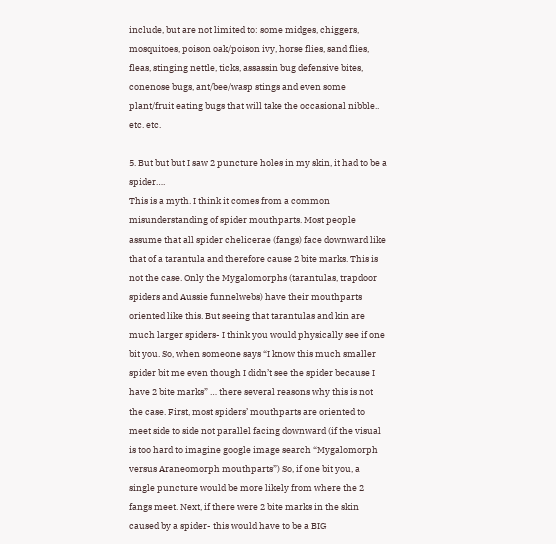include, but are not limited to: some midges, chiggers, mosquitoes, poison oak/poison ivy, horse flies, sand flies, fleas, stinging nettle, ticks, assassin bug defensive bites, conenose bugs, ant/bee/wasp stings and even some plant/fruit eating bugs that will take the occasional nibble.. etc. etc.

5. But but but I saw 2 puncture holes in my skin, it had to be a spider….
This is a myth. I think it comes from a common misunderstanding of spider mouthparts. Most people assume that all spider chelicerae (fangs) face downward like that of a tarantula and therefore cause 2 bite marks. This is not the case. Only the Mygalomorphs (tarantulas, trapdoor spiders and Aussie funnelwebs) have their mouthparts oriented like this. But seeing that tarantulas and kin are much larger spiders- I think you would physically see if one bit you. So, when someone says “I know this much smaller spider bit me even though I didn’t see the spider because I have 2 bite marks” … there several reasons why this is not the case. First, most spiders’ mouthparts are oriented to meet side to side not parallel facing downward (if the visual is too hard to imagine google image search “Mygalomorph versus Araneomorph mouthparts”) So, if one bit you, a single puncture would be more likely from where the 2 fangs meet. Next, if there were 2 bite marks in the skin caused by a spider- this would have to be a BIG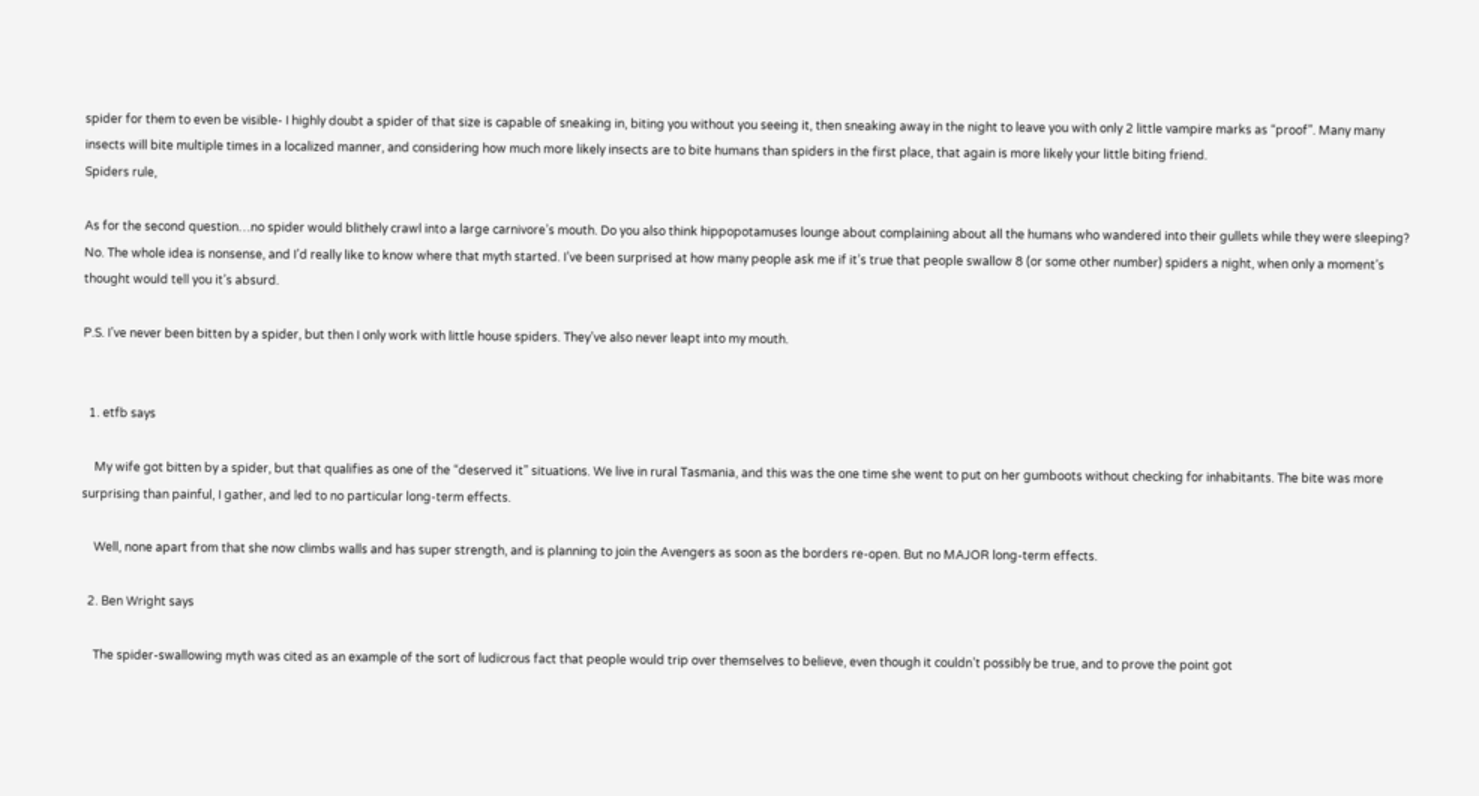spider for them to even be visible- I highly doubt a spider of that size is capable of sneaking in, biting you without you seeing it, then sneaking away in the night to leave you with only 2 little vampire marks as “proof”. Many many insects will bite multiple times in a localized manner, and considering how much more likely insects are to bite humans than spiders in the first place, that again is more likely your little biting friend.
Spiders rule,

As for the second question…no spider would blithely crawl into a large carnivore’s mouth. Do you also think hippopotamuses lounge about complaining about all the humans who wandered into their gullets while they were sleeping? No. The whole idea is nonsense, and I’d really like to know where that myth started. I’ve been surprised at how many people ask me if it’s true that people swallow 8 (or some other number) spiders a night, when only a moment’s thought would tell you it’s absurd.

P.S. I’ve never been bitten by a spider, but then I only work with little house spiders. They’ve also never leapt into my mouth.


  1. etfb says

    My wife got bitten by a spider, but that qualifies as one of the “deserved it” situations. We live in rural Tasmania, and this was the one time she went to put on her gumboots without checking for inhabitants. The bite was more surprising than painful, I gather, and led to no particular long-term effects.

    Well, none apart from that she now climbs walls and has super strength, and is planning to join the Avengers as soon as the borders re-open. But no MAJOR long-term effects.

  2. Ben Wright says

    The spider-swallowing myth was cited as an example of the sort of ludicrous fact that people would trip over themselves to believe, even though it couldn’t possibly be true, and to prove the point got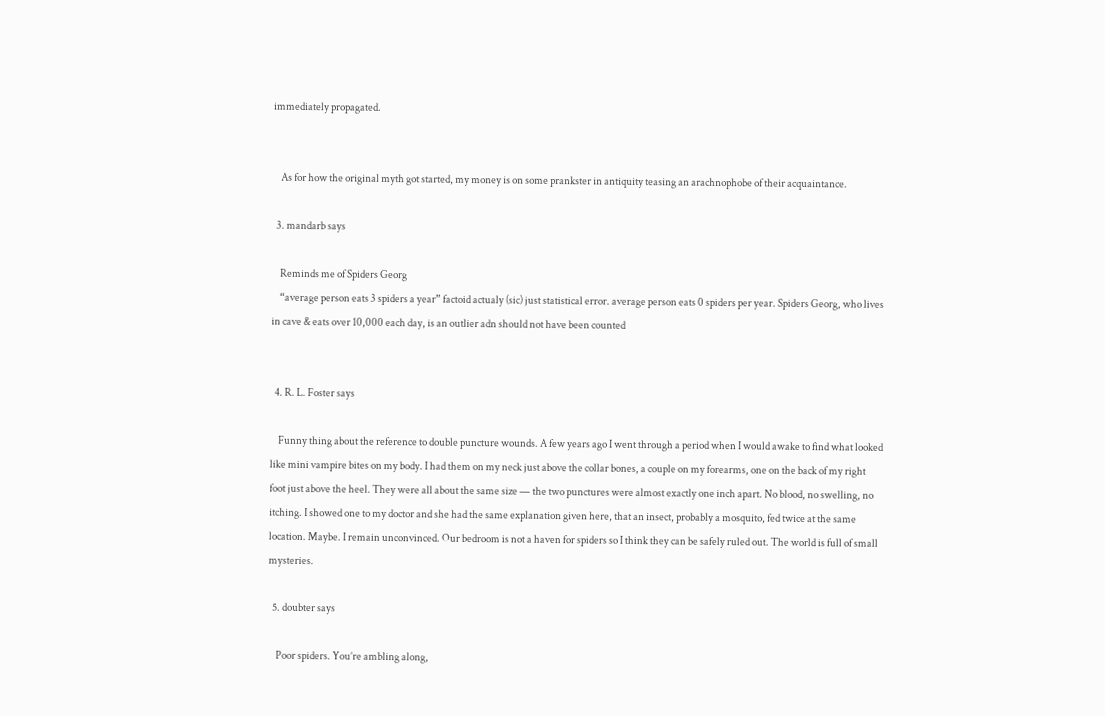immediately propagated.


    As for how the original myth got started, my money is on some prankster in antiquity teasing an arachnophobe of their acquaintance.

  3. mandarb says

    Reminds me of Spiders Georg
    “average person eats 3 spiders a year” factoid actualy (sic) just statistical error. average person eats 0 spiders per year. Spiders Georg, who lives in cave & eats over 10,000 each day, is an outlier adn should not have been counted


  4. R. L. Foster says

    Funny thing about the reference to double puncture wounds. A few years ago I went through a period when I would awake to find what looked like mini vampire bites on my body. I had them on my neck just above the collar bones, a couple on my forearms, one on the back of my right foot just above the heel. They were all about the same size — the two punctures were almost exactly one inch apart. No blood, no swelling, no itching. I showed one to my doctor and she had the same explanation given here, that an insect, probably a mosquito, fed twice at the same location. Maybe. I remain unconvinced. Our bedroom is not a haven for spiders so I think they can be safely ruled out. The world is full of small mysteries.

  5. doubter says

    Poor spiders. You’re ambling along,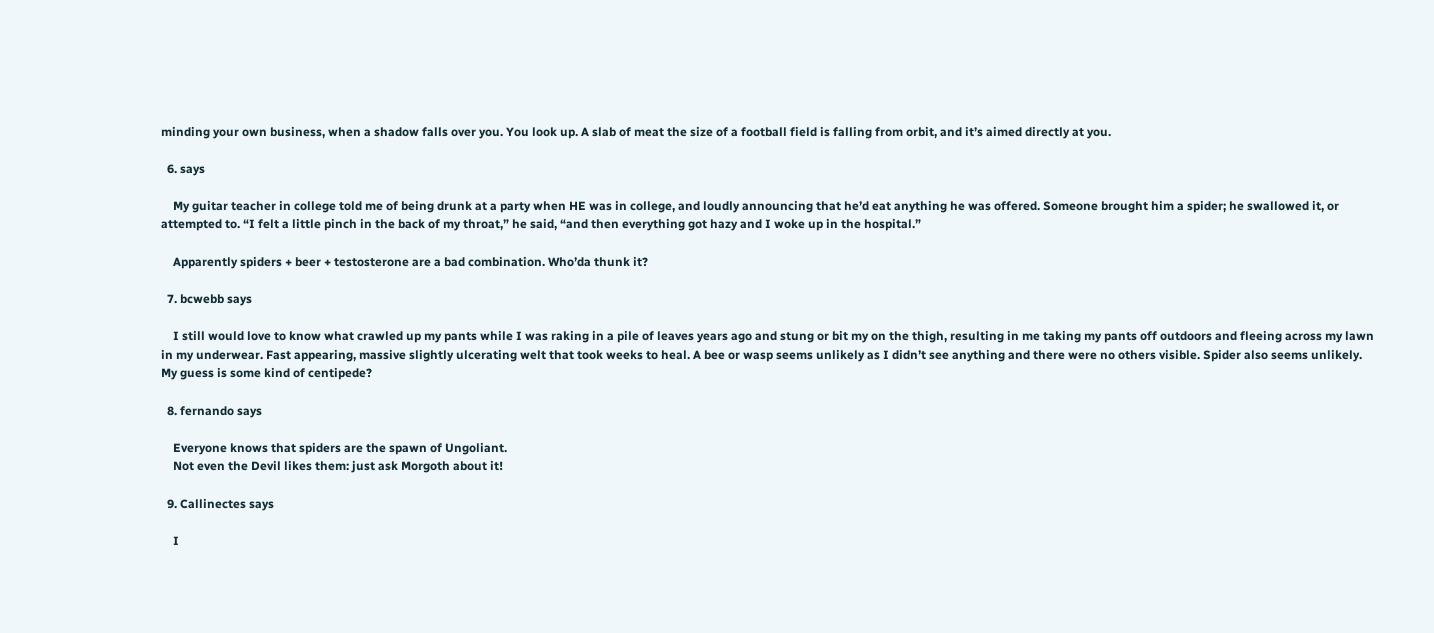minding your own business, when a shadow falls over you. You look up. A slab of meat the size of a football field is falling from orbit, and it’s aimed directly at you.

  6. says

    My guitar teacher in college told me of being drunk at a party when HE was in college, and loudly announcing that he’d eat anything he was offered. Someone brought him a spider; he swallowed it, or attempted to. “I felt a little pinch in the back of my throat,” he said, “and then everything got hazy and I woke up in the hospital.”

    Apparently spiders + beer + testosterone are a bad combination. Who’da thunk it?

  7. bcwebb says

    I still would love to know what crawled up my pants while I was raking in a pile of leaves years ago and stung or bit my on the thigh, resulting in me taking my pants off outdoors and fleeing across my lawn in my underwear. Fast appearing, massive slightly ulcerating welt that took weeks to heal. A bee or wasp seems unlikely as I didn’t see anything and there were no others visible. Spider also seems unlikely. My guess is some kind of centipede?

  8. fernando says

    Everyone knows that spiders are the spawn of Ungoliant.
    Not even the Devil likes them: just ask Morgoth about it!

  9. Callinectes says

    I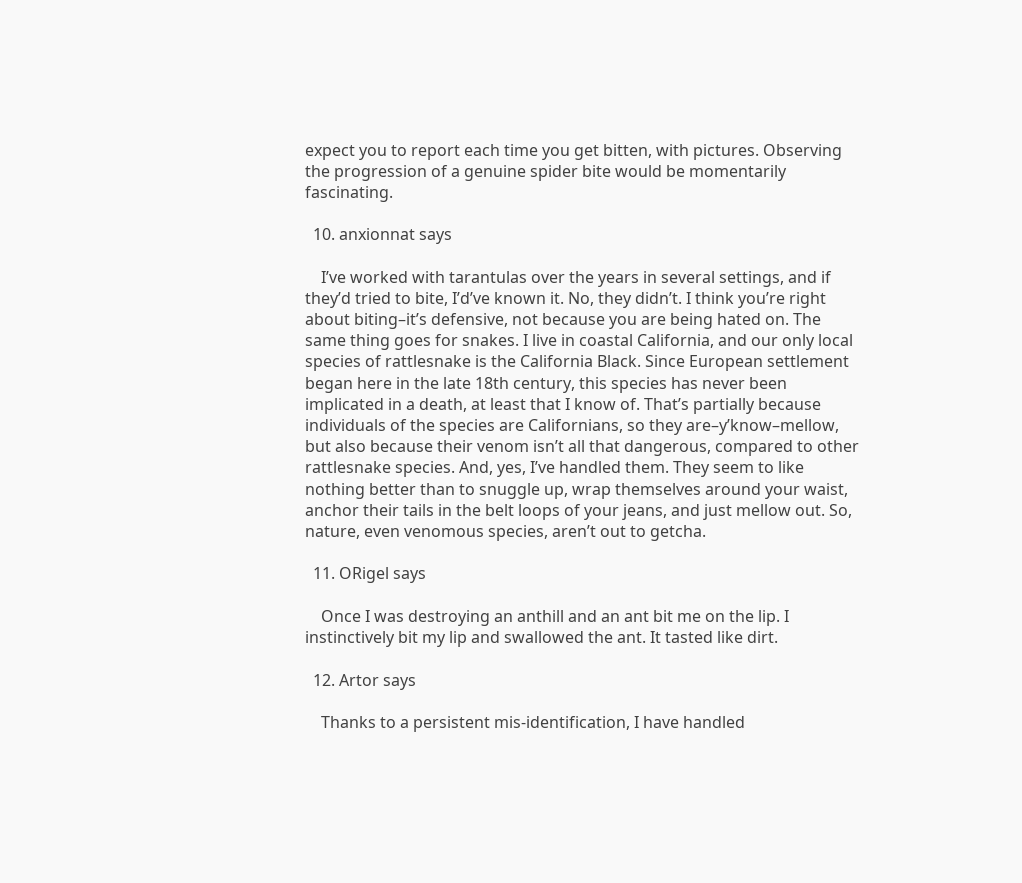expect you to report each time you get bitten, with pictures. Observing the progression of a genuine spider bite would be momentarily fascinating.

  10. anxionnat says

    I’ve worked with tarantulas over the years in several settings, and if they’d tried to bite, I’d’ve known it. No, they didn’t. I think you’re right about biting–it’s defensive, not because you are being hated on. The same thing goes for snakes. I live in coastal California, and our only local species of rattlesnake is the California Black. Since European settlement began here in the late 18th century, this species has never been implicated in a death, at least that I know of. That’s partially because individuals of the species are Californians, so they are–y’know–mellow, but also because their venom isn’t all that dangerous, compared to other rattlesnake species. And, yes, I’ve handled them. They seem to like nothing better than to snuggle up, wrap themselves around your waist, anchor their tails in the belt loops of your jeans, and just mellow out. So, nature, even venomous species, aren’t out to getcha.

  11. ORigel says

    Once I was destroying an anthill and an ant bit me on the lip. I instinctively bit my lip and swallowed the ant. It tasted like dirt.

  12. Artor says

    Thanks to a persistent mis-identification, I have handled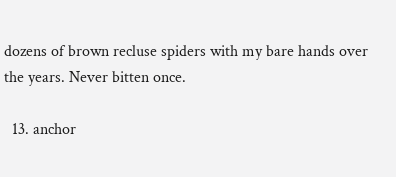dozens of brown recluse spiders with my bare hands over the years. Never bitten once.

  13. anchor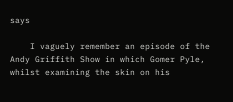says

    I vaguely remember an episode of the Andy Griffith Show in which Gomer Pyle, whilst examining the skin on his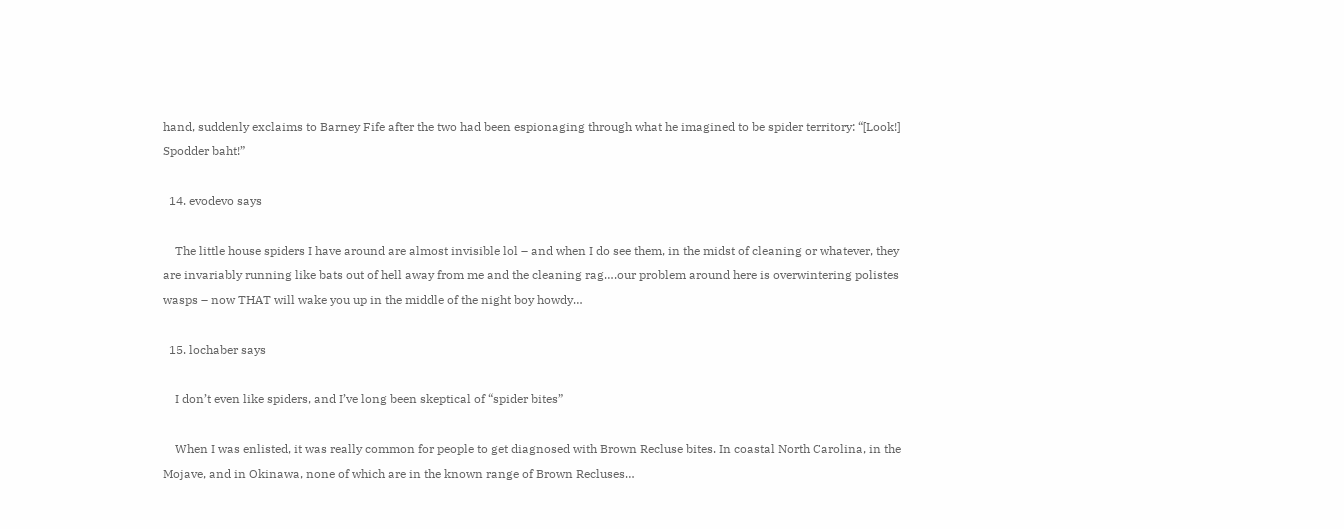hand, suddenly exclaims to Barney Fife after the two had been espionaging through what he imagined to be spider territory: “[Look!] Spodder baht!”

  14. evodevo says

    The little house spiders I have around are almost invisible lol – and when I do see them, in the midst of cleaning or whatever, they are invariably running like bats out of hell away from me and the cleaning rag….our problem around here is overwintering polistes wasps – now THAT will wake you up in the middle of the night boy howdy…

  15. lochaber says

    I don’t even like spiders, and I’ve long been skeptical of “spider bites”

    When I was enlisted, it was really common for people to get diagnosed with Brown Recluse bites. In coastal North Carolina, in the Mojave, and in Okinawa, none of which are in the known range of Brown Recluses…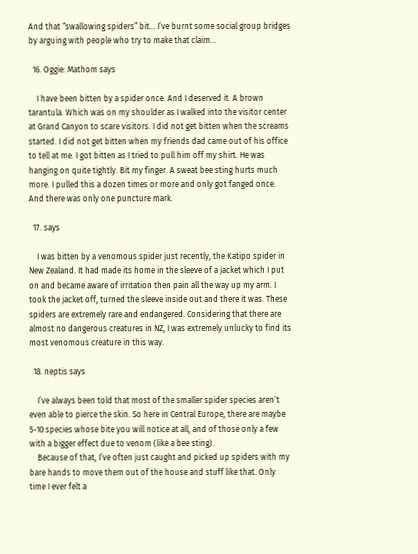And that “swallowing spiders” bit… I’ve burnt some social group bridges by arguing with people who try to make that claim…

  16. Oggie: Mathom says

    I have been bitten by a spider once. And I deserved it. A brown tarantula. Which was on my shoulder as I walked into the visitor center at Grand Canyon to scare visitors. I did not get bitten when the screams started. I did not get bitten when my friends dad came out of his office to tell at me. I got bitten as I tried to pull him off my shirt. He was hanging on quite tightly. Bit my finger. A sweat bee sting hurts much more. I pulled this a dozen times or more and only got fanged once. And there was only one puncture mark.

  17. says

    I was bitten by a venomous spider just recently, the Katipo spider in New Zealand. It had made its home in the sleeve of a jacket which I put on and became aware of irritation then pain all the way up my arm. I took the jacket off, turned the sleeve inside out and there it was. These spiders are extremely rare and endangered. Considering that there are almost no dangerous creatures in NZ, I was extremely unlucky to find its most venomous creature in this way.

  18. neptis says

    I’ve always been told that most of the smaller spider species aren’t even able to pierce the skin. So here in Central Europe, there are maybe 5-10 species whose bite you will notice at all, and of those only a few with a bigger effect due to venom (like a bee sting).
    Because of that, I’ve often just caught and picked up spiders with my bare hands to move them out of the house and stuff like that. Only time I ever felt a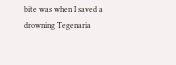bite was when I saved a drowning Tegenaria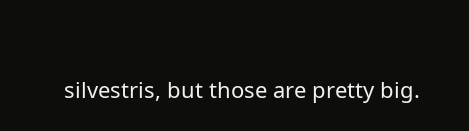silvestris, but those are pretty big.